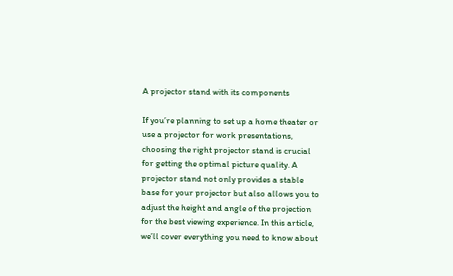A projector stand with its components

If you’re planning to set up a home theater or use a projector for work presentations, choosing the right projector stand is crucial for getting the optimal picture quality. A projector stand not only provides a stable base for your projector but also allows you to adjust the height and angle of the projection for the best viewing experience. In this article, we’ll cover everything you need to know about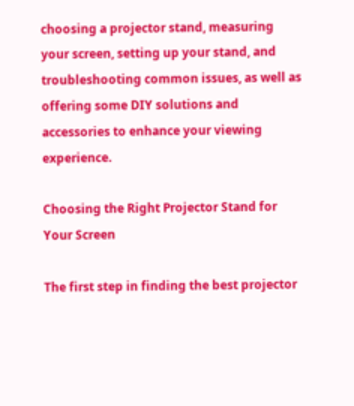choosing a projector stand, measuring your screen, setting up your stand, and troubleshooting common issues, as well as offering some DIY solutions and accessories to enhance your viewing experience.

Choosing the Right Projector Stand for Your Screen

The first step in finding the best projector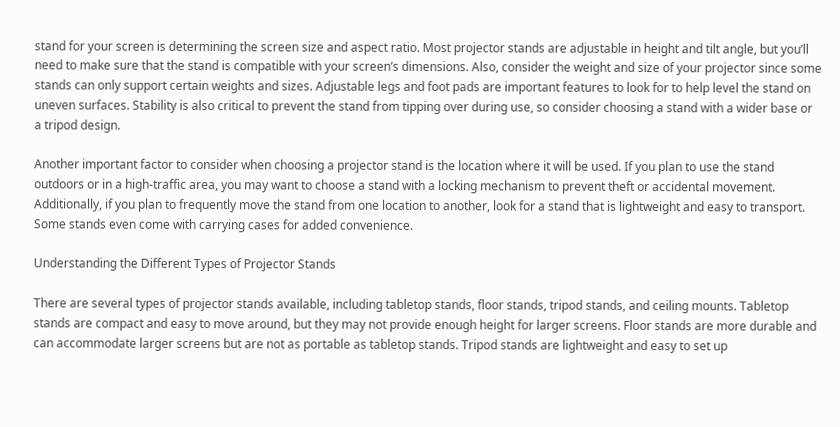stand for your screen is determining the screen size and aspect ratio. Most projector stands are adjustable in height and tilt angle, but you’ll need to make sure that the stand is compatible with your screen’s dimensions. Also, consider the weight and size of your projector since some stands can only support certain weights and sizes. Adjustable legs and foot pads are important features to look for to help level the stand on uneven surfaces. Stability is also critical to prevent the stand from tipping over during use, so consider choosing a stand with a wider base or a tripod design.

Another important factor to consider when choosing a projector stand is the location where it will be used. If you plan to use the stand outdoors or in a high-traffic area, you may want to choose a stand with a locking mechanism to prevent theft or accidental movement. Additionally, if you plan to frequently move the stand from one location to another, look for a stand that is lightweight and easy to transport. Some stands even come with carrying cases for added convenience.

Understanding the Different Types of Projector Stands

There are several types of projector stands available, including tabletop stands, floor stands, tripod stands, and ceiling mounts. Tabletop stands are compact and easy to move around, but they may not provide enough height for larger screens. Floor stands are more durable and can accommodate larger screens but are not as portable as tabletop stands. Tripod stands are lightweight and easy to set up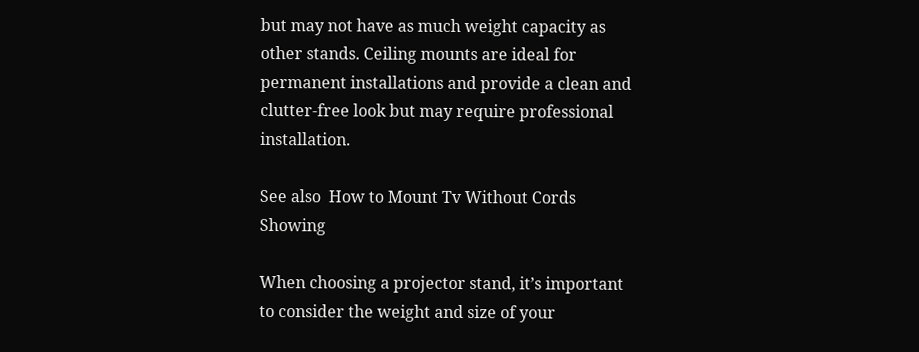but may not have as much weight capacity as other stands. Ceiling mounts are ideal for permanent installations and provide a clean and clutter-free look but may require professional installation.

See also  How to Mount Tv Without Cords Showing

When choosing a projector stand, it’s important to consider the weight and size of your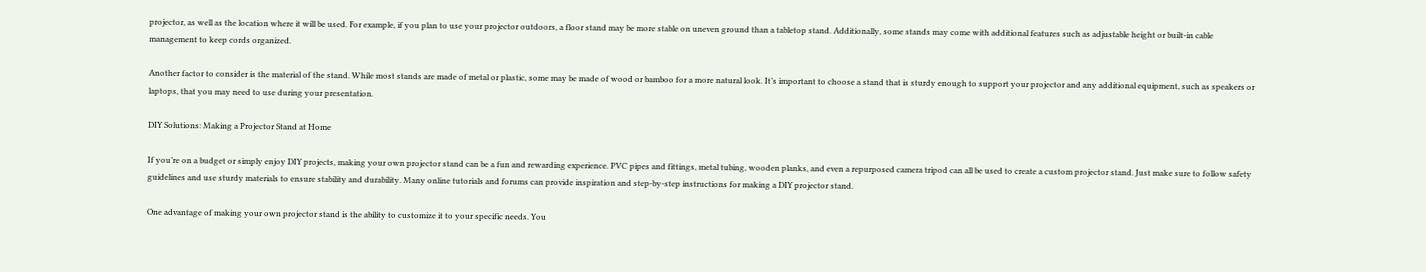projector, as well as the location where it will be used. For example, if you plan to use your projector outdoors, a floor stand may be more stable on uneven ground than a tabletop stand. Additionally, some stands may come with additional features such as adjustable height or built-in cable management to keep cords organized.

Another factor to consider is the material of the stand. While most stands are made of metal or plastic, some may be made of wood or bamboo for a more natural look. It’s important to choose a stand that is sturdy enough to support your projector and any additional equipment, such as speakers or laptops, that you may need to use during your presentation.

DIY Solutions: Making a Projector Stand at Home

If you’re on a budget or simply enjoy DIY projects, making your own projector stand can be a fun and rewarding experience. PVC pipes and fittings, metal tubing, wooden planks, and even a repurposed camera tripod can all be used to create a custom projector stand. Just make sure to follow safety guidelines and use sturdy materials to ensure stability and durability. Many online tutorials and forums can provide inspiration and step-by-step instructions for making a DIY projector stand.

One advantage of making your own projector stand is the ability to customize it to your specific needs. You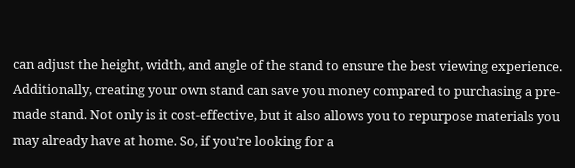can adjust the height, width, and angle of the stand to ensure the best viewing experience. Additionally, creating your own stand can save you money compared to purchasing a pre-made stand. Not only is it cost-effective, but it also allows you to repurpose materials you may already have at home. So, if you’re looking for a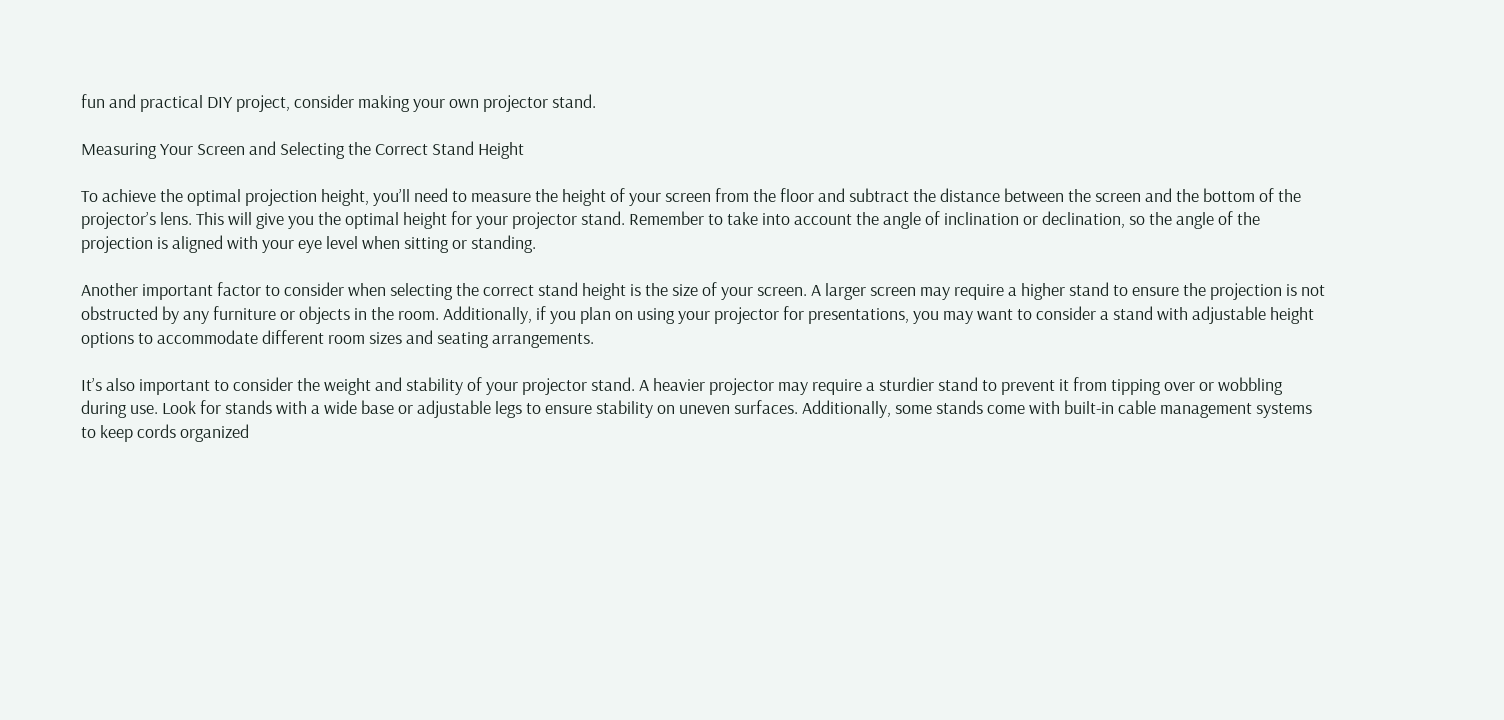fun and practical DIY project, consider making your own projector stand.

Measuring Your Screen and Selecting the Correct Stand Height

To achieve the optimal projection height, you’ll need to measure the height of your screen from the floor and subtract the distance between the screen and the bottom of the projector’s lens. This will give you the optimal height for your projector stand. Remember to take into account the angle of inclination or declination, so the angle of the projection is aligned with your eye level when sitting or standing.

Another important factor to consider when selecting the correct stand height is the size of your screen. A larger screen may require a higher stand to ensure the projection is not obstructed by any furniture or objects in the room. Additionally, if you plan on using your projector for presentations, you may want to consider a stand with adjustable height options to accommodate different room sizes and seating arrangements.

It’s also important to consider the weight and stability of your projector stand. A heavier projector may require a sturdier stand to prevent it from tipping over or wobbling during use. Look for stands with a wide base or adjustable legs to ensure stability on uneven surfaces. Additionally, some stands come with built-in cable management systems to keep cords organized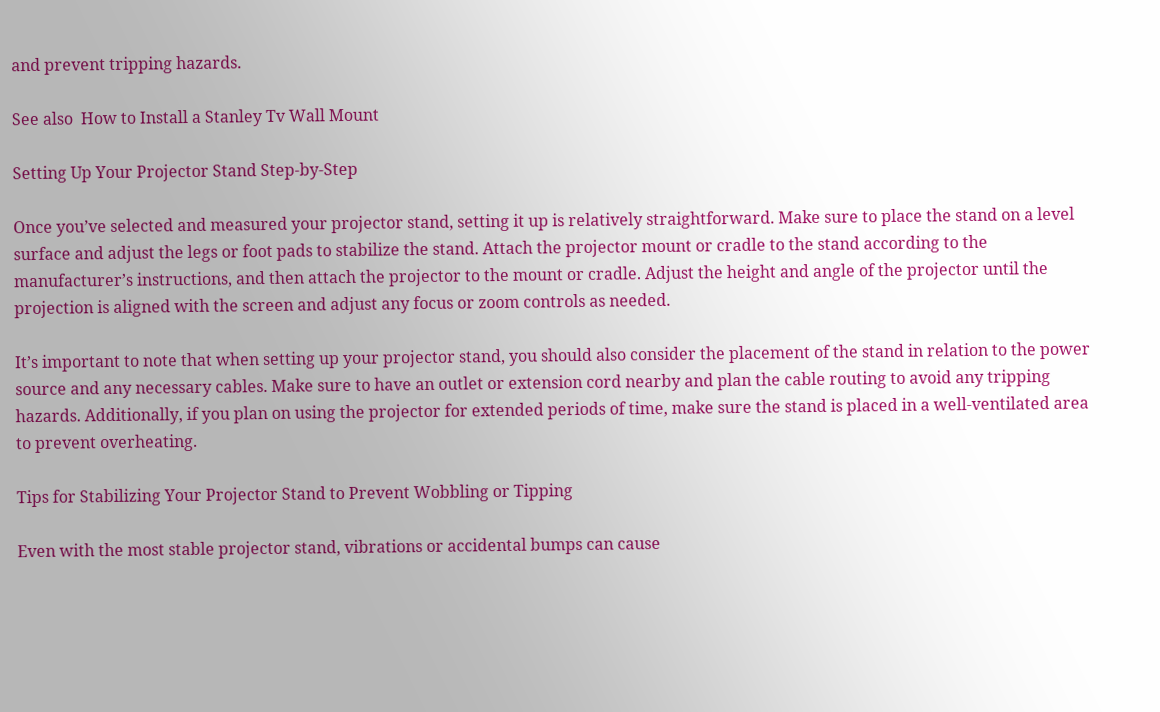and prevent tripping hazards.

See also  How to Install a Stanley Tv Wall Mount

Setting Up Your Projector Stand Step-by-Step

Once you’ve selected and measured your projector stand, setting it up is relatively straightforward. Make sure to place the stand on a level surface and adjust the legs or foot pads to stabilize the stand. Attach the projector mount or cradle to the stand according to the manufacturer’s instructions, and then attach the projector to the mount or cradle. Adjust the height and angle of the projector until the projection is aligned with the screen and adjust any focus or zoom controls as needed.

It’s important to note that when setting up your projector stand, you should also consider the placement of the stand in relation to the power source and any necessary cables. Make sure to have an outlet or extension cord nearby and plan the cable routing to avoid any tripping hazards. Additionally, if you plan on using the projector for extended periods of time, make sure the stand is placed in a well-ventilated area to prevent overheating.

Tips for Stabilizing Your Projector Stand to Prevent Wobbling or Tipping

Even with the most stable projector stand, vibrations or accidental bumps can cause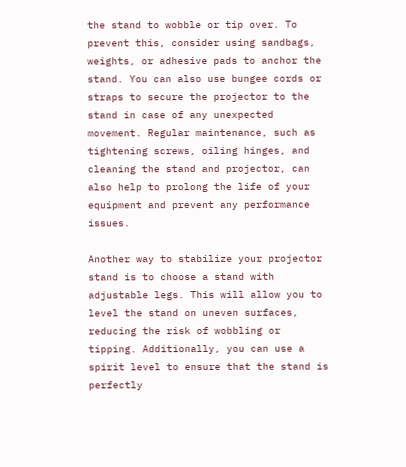the stand to wobble or tip over. To prevent this, consider using sandbags, weights, or adhesive pads to anchor the stand. You can also use bungee cords or straps to secure the projector to the stand in case of any unexpected movement. Regular maintenance, such as tightening screws, oiling hinges, and cleaning the stand and projector, can also help to prolong the life of your equipment and prevent any performance issues.

Another way to stabilize your projector stand is to choose a stand with adjustable legs. This will allow you to level the stand on uneven surfaces, reducing the risk of wobbling or tipping. Additionally, you can use a spirit level to ensure that the stand is perfectly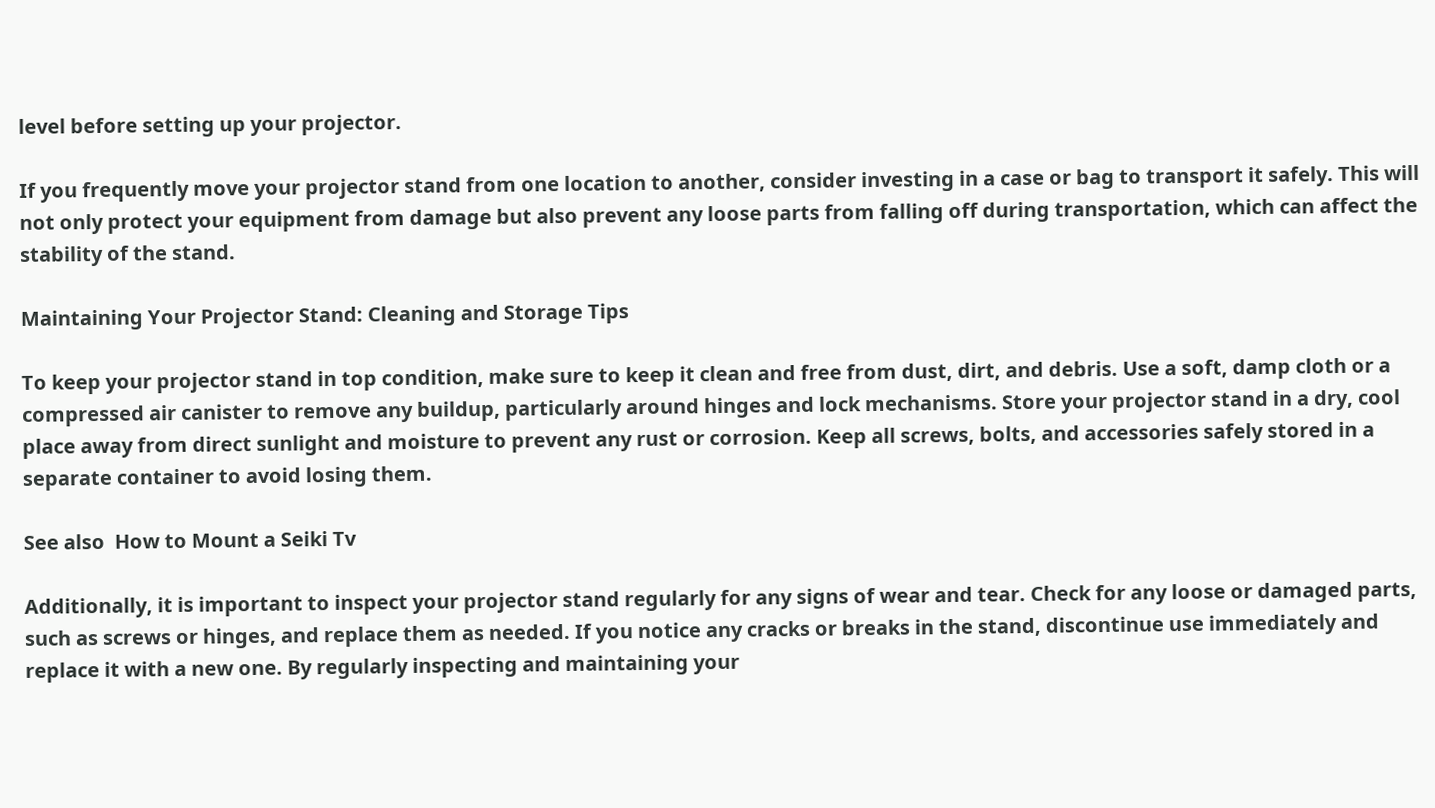level before setting up your projector.

If you frequently move your projector stand from one location to another, consider investing in a case or bag to transport it safely. This will not only protect your equipment from damage but also prevent any loose parts from falling off during transportation, which can affect the stability of the stand.

Maintaining Your Projector Stand: Cleaning and Storage Tips

To keep your projector stand in top condition, make sure to keep it clean and free from dust, dirt, and debris. Use a soft, damp cloth or a compressed air canister to remove any buildup, particularly around hinges and lock mechanisms. Store your projector stand in a dry, cool place away from direct sunlight and moisture to prevent any rust or corrosion. Keep all screws, bolts, and accessories safely stored in a separate container to avoid losing them.

See also  How to Mount a Seiki Tv

Additionally, it is important to inspect your projector stand regularly for any signs of wear and tear. Check for any loose or damaged parts, such as screws or hinges, and replace them as needed. If you notice any cracks or breaks in the stand, discontinue use immediately and replace it with a new one. By regularly inspecting and maintaining your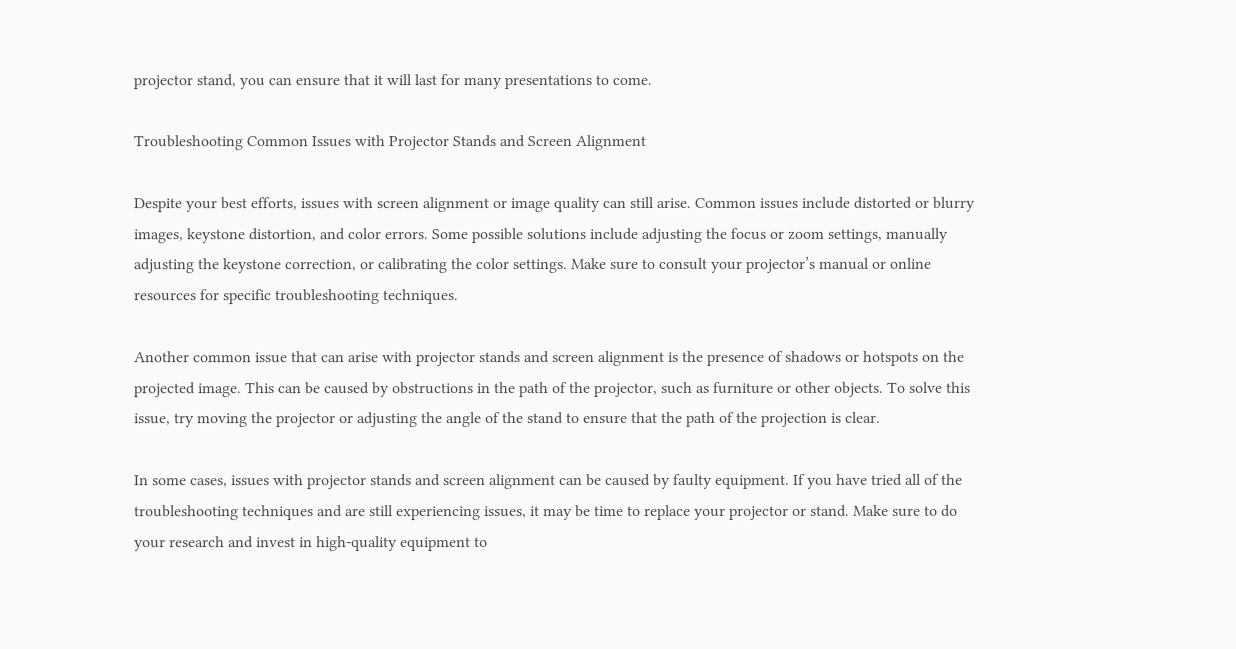projector stand, you can ensure that it will last for many presentations to come.

Troubleshooting Common Issues with Projector Stands and Screen Alignment

Despite your best efforts, issues with screen alignment or image quality can still arise. Common issues include distorted or blurry images, keystone distortion, and color errors. Some possible solutions include adjusting the focus or zoom settings, manually adjusting the keystone correction, or calibrating the color settings. Make sure to consult your projector’s manual or online resources for specific troubleshooting techniques.

Another common issue that can arise with projector stands and screen alignment is the presence of shadows or hotspots on the projected image. This can be caused by obstructions in the path of the projector, such as furniture or other objects. To solve this issue, try moving the projector or adjusting the angle of the stand to ensure that the path of the projection is clear.

In some cases, issues with projector stands and screen alignment can be caused by faulty equipment. If you have tried all of the troubleshooting techniques and are still experiencing issues, it may be time to replace your projector or stand. Make sure to do your research and invest in high-quality equipment to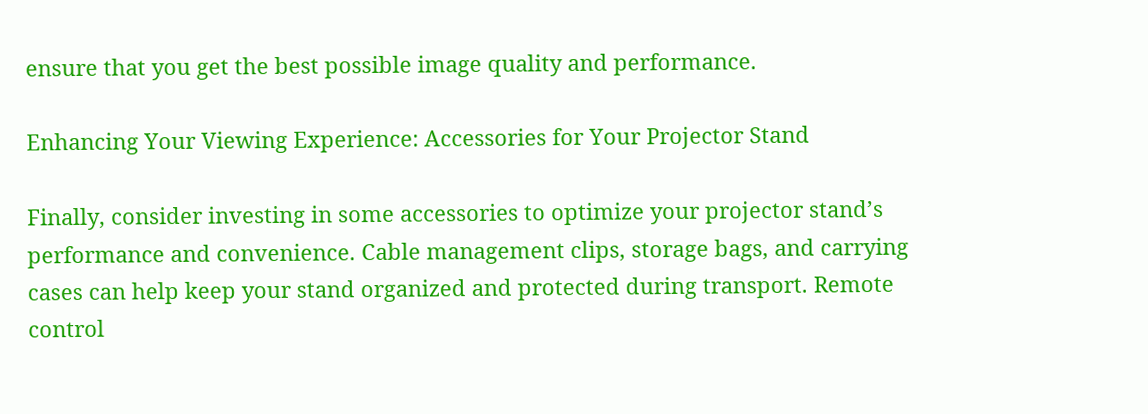ensure that you get the best possible image quality and performance.

Enhancing Your Viewing Experience: Accessories for Your Projector Stand

Finally, consider investing in some accessories to optimize your projector stand’s performance and convenience. Cable management clips, storage bags, and carrying cases can help keep your stand organized and protected during transport. Remote control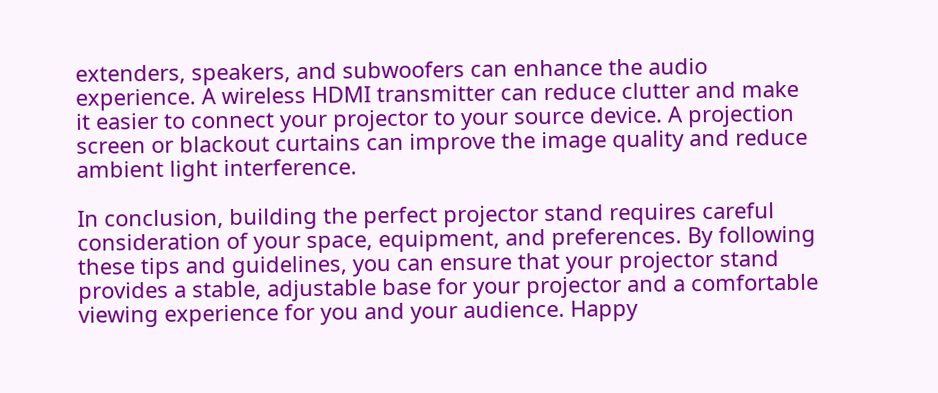extenders, speakers, and subwoofers can enhance the audio experience. A wireless HDMI transmitter can reduce clutter and make it easier to connect your projector to your source device. A projection screen or blackout curtains can improve the image quality and reduce ambient light interference.

In conclusion, building the perfect projector stand requires careful consideration of your space, equipment, and preferences. By following these tips and guidelines, you can ensure that your projector stand provides a stable, adjustable base for your projector and a comfortable viewing experience for you and your audience. Happy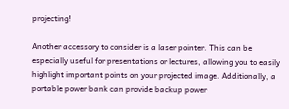projecting!

Another accessory to consider is a laser pointer. This can be especially useful for presentations or lectures, allowing you to easily highlight important points on your projected image. Additionally, a portable power bank can provide backup power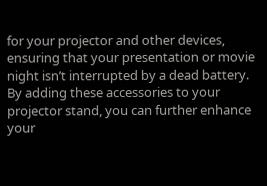for your projector and other devices, ensuring that your presentation or movie night isn’t interrupted by a dead battery. By adding these accessories to your projector stand, you can further enhance your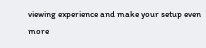viewing experience and make your setup even more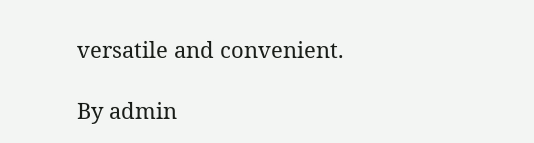versatile and convenient.

By admin